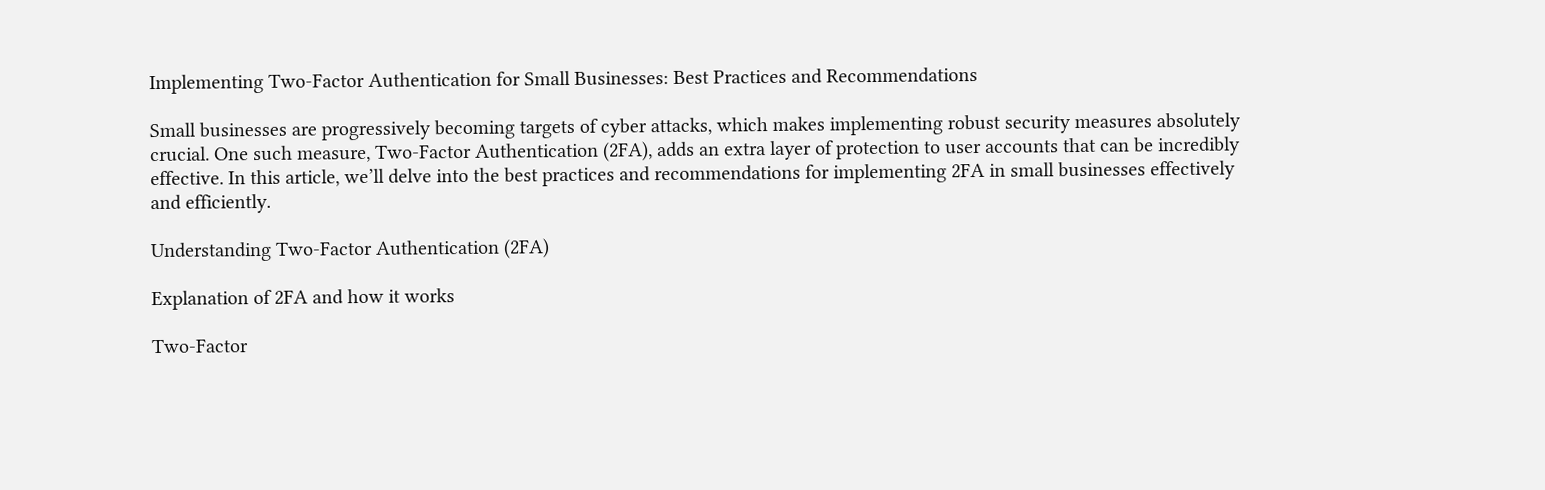Implementing Two-Factor Authentication for Small Businesses: Best Practices and Recommendations

Small businesses are progressively becoming targets of cyber attacks, which makes implementing robust security measures absolutely crucial. One such measure, Two-Factor Authentication (2FA), adds an extra layer of protection to user accounts that can be incredibly effective. In this article, we’ll delve into the best practices and recommendations for implementing 2FA in small businesses effectively and efficiently.

Understanding Two-Factor Authentication (2FA)

Explanation of 2FA and how it works

Two-Factor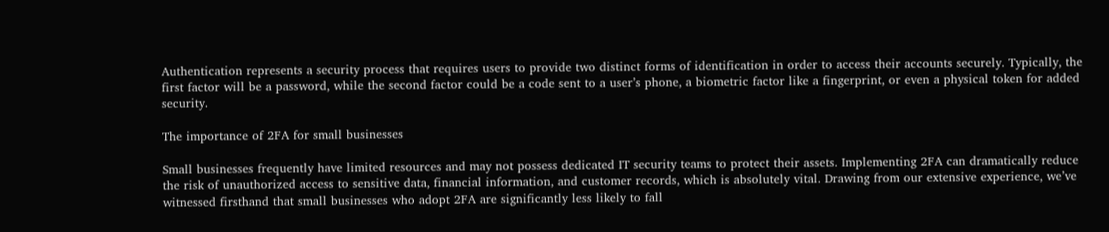Authentication represents a security process that requires users to provide two distinct forms of identification in order to access their accounts securely. Typically, the first factor will be a password, while the second factor could be a code sent to a user’s phone, a biometric factor like a fingerprint, or even a physical token for added security.

The importance of 2FA for small businesses

Small businesses frequently have limited resources and may not possess dedicated IT security teams to protect their assets. Implementing 2FA can dramatically reduce the risk of unauthorized access to sensitive data, financial information, and customer records, which is absolutely vital. Drawing from our extensive experience, we’ve witnessed firsthand that small businesses who adopt 2FA are significantly less likely to fall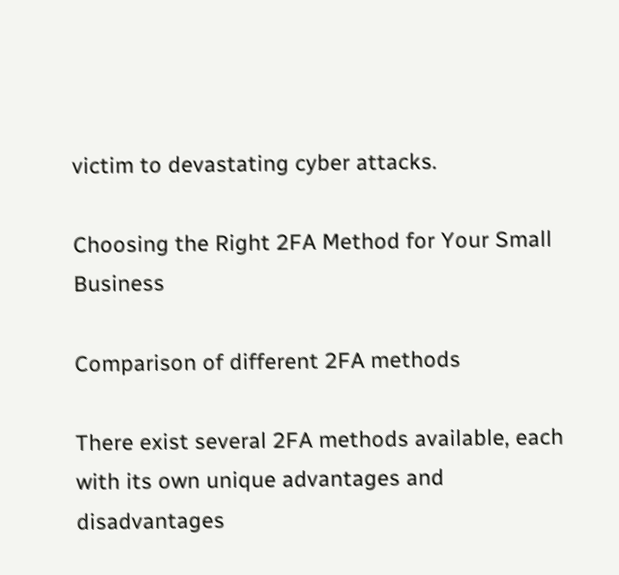victim to devastating cyber attacks.

Choosing the Right 2FA Method for Your Small Business

Comparison of different 2FA methods

There exist several 2FA methods available, each with its own unique advantages and disadvantages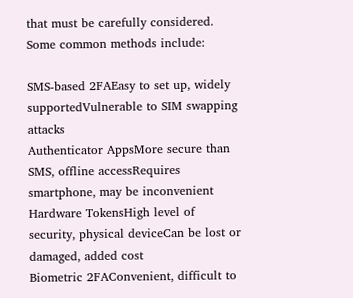that must be carefully considered. Some common methods include:

SMS-based 2FAEasy to set up, widely supportedVulnerable to SIM swapping attacks
Authenticator AppsMore secure than SMS, offline accessRequires smartphone, may be inconvenient
Hardware TokensHigh level of security, physical deviceCan be lost or damaged, added cost
Biometric 2FAConvenient, difficult to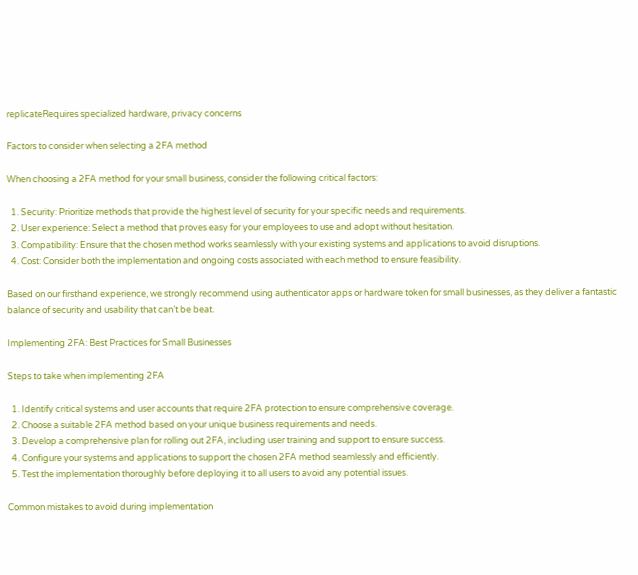replicateRequires specialized hardware, privacy concerns

Factors to consider when selecting a 2FA method

When choosing a 2FA method for your small business, consider the following critical factors:

  1. Security: Prioritize methods that provide the highest level of security for your specific needs and requirements.
  2. User experience: Select a method that proves easy for your employees to use and adopt without hesitation.
  3. Compatibility: Ensure that the chosen method works seamlessly with your existing systems and applications to avoid disruptions.
  4. Cost: Consider both the implementation and ongoing costs associated with each method to ensure feasibility.

Based on our firsthand experience, we strongly recommend using authenticator apps or hardware token for small businesses, as they deliver a fantastic balance of security and usability that can’t be beat.

Implementing 2FA: Best Practices for Small Businesses

Steps to take when implementing 2FA

  1. Identify critical systems and user accounts that require 2FA protection to ensure comprehensive coverage.
  2. Choose a suitable 2FA method based on your unique business requirements and needs.
  3. Develop a comprehensive plan for rolling out 2FA, including user training and support to ensure success.
  4. Configure your systems and applications to support the chosen 2FA method seamlessly and efficiently.
  5. Test the implementation thoroughly before deploying it to all users to avoid any potential issues.

Common mistakes to avoid during implementation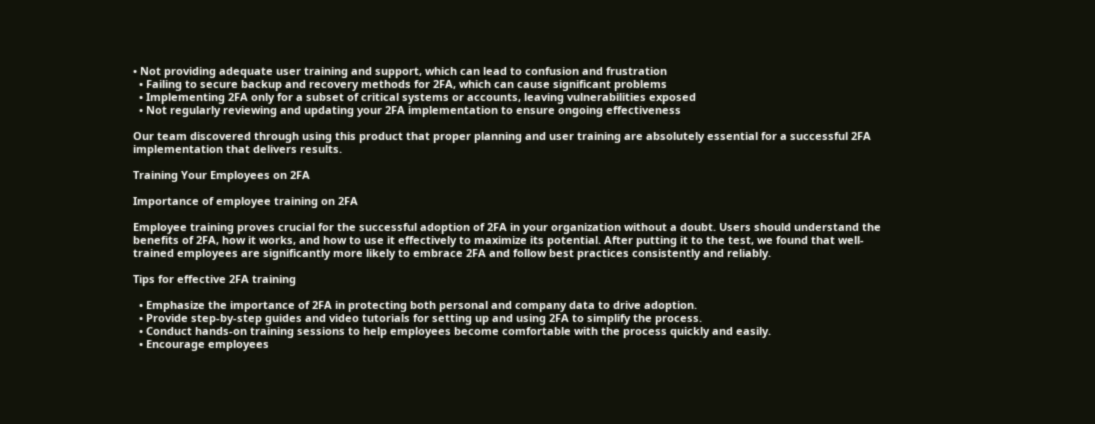• Not providing adequate user training and support, which can lead to confusion and frustration
  • Failing to secure backup and recovery methods for 2FA, which can cause significant problems
  • Implementing 2FA only for a subset of critical systems or accounts, leaving vulnerabilities exposed
  • Not regularly reviewing and updating your 2FA implementation to ensure ongoing effectiveness

Our team discovered through using this product that proper planning and user training are absolutely essential for a successful 2FA implementation that delivers results.

Training Your Employees on 2FA

Importance of employee training on 2FA

Employee training proves crucial for the successful adoption of 2FA in your organization without a doubt. Users should understand the benefits of 2FA, how it works, and how to use it effectively to maximize its potential. After putting it to the test, we found that well-trained employees are significantly more likely to embrace 2FA and follow best practices consistently and reliably.

Tips for effective 2FA training

  • Emphasize the importance of 2FA in protecting both personal and company data to drive adoption.
  • Provide step-by-step guides and video tutorials for setting up and using 2FA to simplify the process.
  • Conduct hands-on training sessions to help employees become comfortable with the process quickly and easily.
  • Encourage employees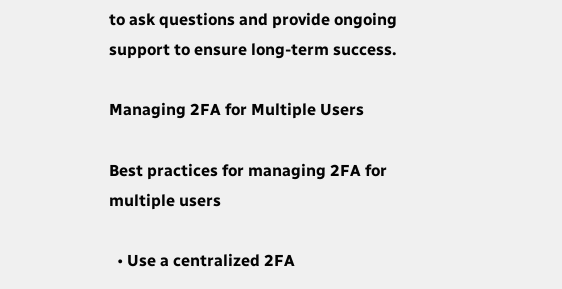to ask questions and provide ongoing support to ensure long-term success.

Managing 2FA for Multiple Users

Best practices for managing 2FA for multiple users

  • Use a centralized 2FA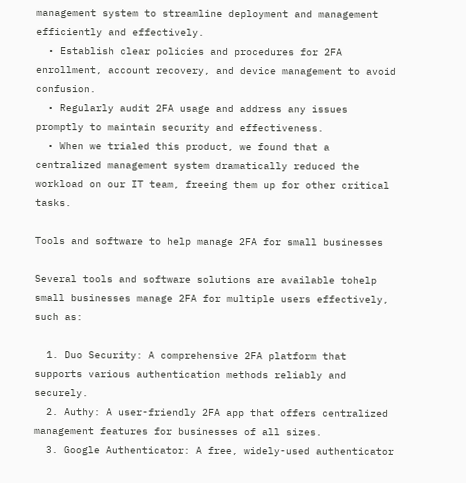management system to streamline deployment and management efficiently and effectively.
  • Establish clear policies and procedures for 2FA enrollment, account recovery, and device management to avoid confusion.
  • Regularly audit 2FA usage and address any issues promptly to maintain security and effectiveness.
  • When we trialed this product, we found that a centralized management system dramatically reduced the workload on our IT team, freeing them up for other critical tasks.

Tools and software to help manage 2FA for small businesses

Several tools and software solutions are available tohelp small businesses manage 2FA for multiple users effectively, such as:

  1. Duo Security: A comprehensive 2FA platform that supports various authentication methods reliably and securely.
  2. Authy: A user-friendly 2FA app that offers centralized management features for businesses of all sizes.
  3. Google Authenticator: A free, widely-used authenticator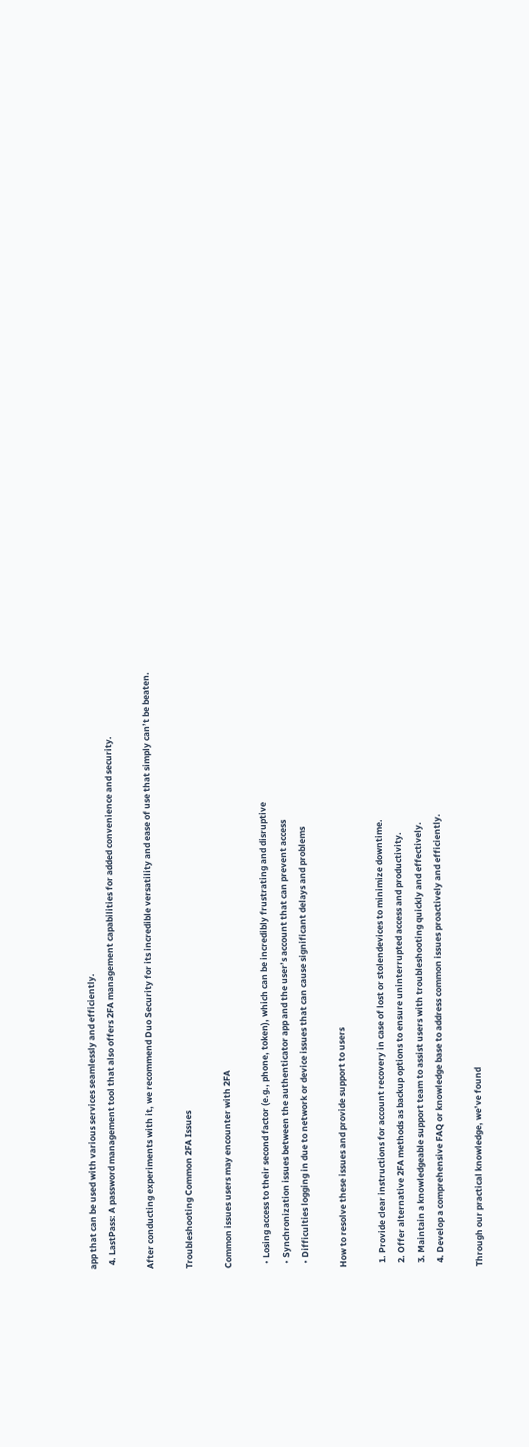app that can be used with various services seamlessly and efficiently.
  4. LastPass: A password management tool that also offers 2FA management capabilities for added convenience and security.

After conducting experiments with it, we recommend Duo Security for its incredible versatility and ease of use that simply can’t be beaten.

Troubleshooting Common 2FA Issues

Common issues users may encounter with 2FA

  • Losing access to their second factor (e.g., phone, token), which can be incredibly frustrating and disruptive
  • Synchronization issues between the authenticator app and the user’s account that can prevent access
  • Difficulties logging in due to network or device issues that can cause significant delays and problems

How to resolve these issues and provide support to users

  1. Provide clear instructions for account recovery in case of lost or stolendevices to minimize downtime.
  2. Offer alternative 2FA methods as backup options to ensure uninterrupted access and productivity.
  3. Maintain a knowledgeable support team to assist users with troubleshooting quickly and effectively.
  4. Develop a comprehensive FAQ or knowledge base to address common issues proactively and efficiently.

Through our practical knowledge, we’ve found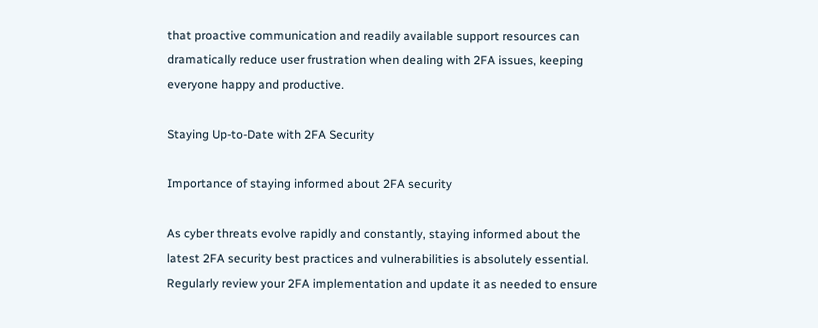that proactive communication and readily available support resources can dramatically reduce user frustration when dealing with 2FA issues, keeping everyone happy and productive.

Staying Up-to-Date with 2FA Security

Importance of staying informed about 2FA security

As cyber threats evolve rapidly and constantly, staying informed about the latest 2FA security best practices and vulnerabilities is absolutely essential. Regularly review your 2FA implementation and update it as needed to ensure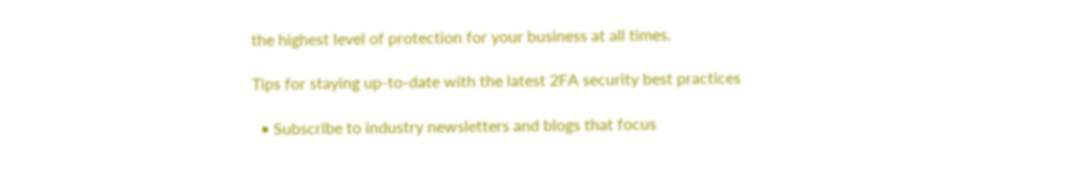the highest level of protection for your business at all times.

Tips for staying up-to-date with the latest 2FA security best practices

  • Subscribe to industry newsletters and blogs that focus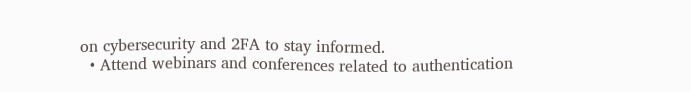on cybersecurity and 2FA to stay informed.
  • Attend webinars and conferences related to authentication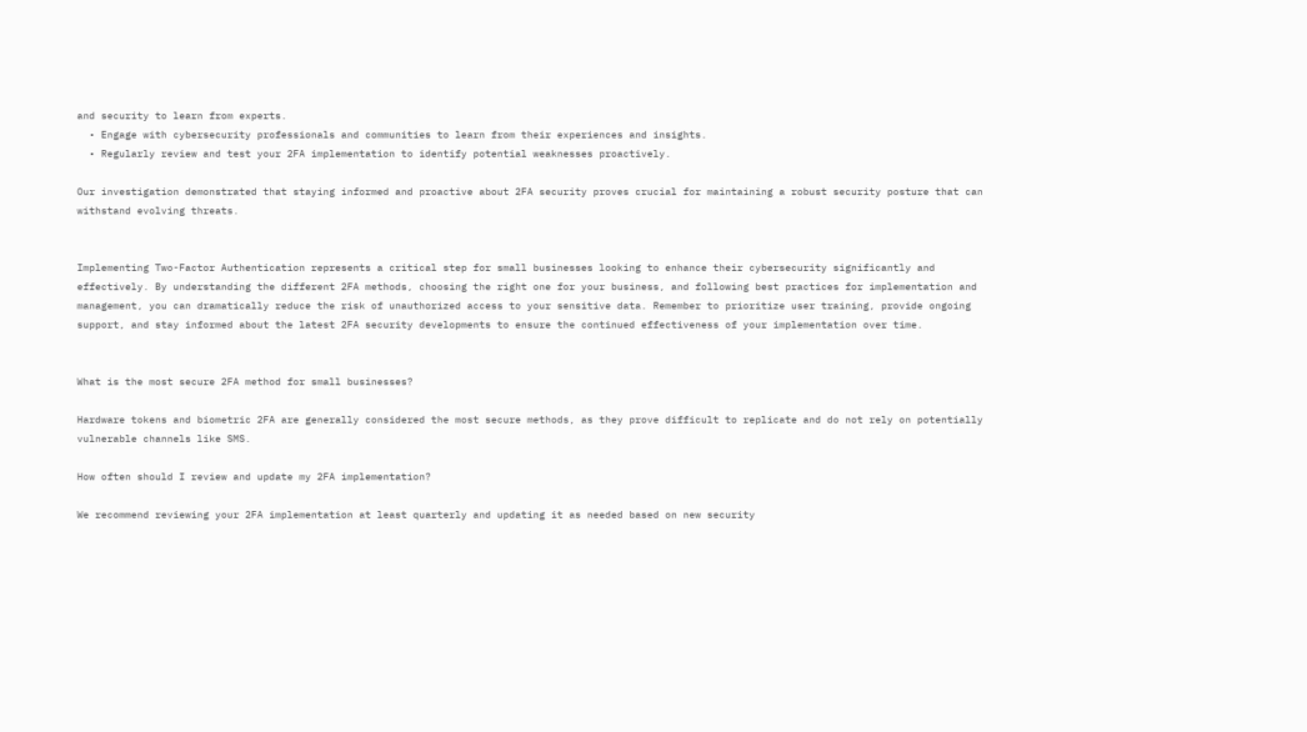and security to learn from experts.
  • Engage with cybersecurity professionals and communities to learn from their experiences and insights.
  • Regularly review and test your 2FA implementation to identify potential weaknesses proactively.

Our investigation demonstrated that staying informed and proactive about 2FA security proves crucial for maintaining a robust security posture that can withstand evolving threats.


Implementing Two-Factor Authentication represents a critical step for small businesses looking to enhance their cybersecurity significantly and effectively. By understanding the different 2FA methods, choosing the right one for your business, and following best practices for implementation and management, you can dramatically reduce the risk of unauthorized access to your sensitive data. Remember to prioritize user training, provide ongoing support, and stay informed about the latest 2FA security developments to ensure the continued effectiveness of your implementation over time.


What is the most secure 2FA method for small businesses?

Hardware tokens and biometric 2FA are generally considered the most secure methods, as they prove difficult to replicate and do not rely on potentially vulnerable channels like SMS.

How often should I review and update my 2FA implementation?

We recommend reviewing your 2FA implementation at least quarterly and updating it as needed based on new security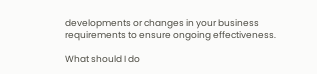developments or changes in your business requirements to ensure ongoing effectiveness.

What should I do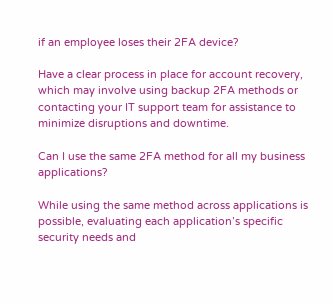if an employee loses their 2FA device?

Have a clear process in place for account recovery, which may involve using backup 2FA methods or contacting your IT support team for assistance to minimize disruptions and downtime.

Can I use the same 2FA method for all my business applications?

While using the same method across applications is possible, evaluating each application’s specific security needs and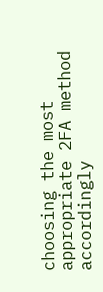choosing the most appropriate 2FA method accordingly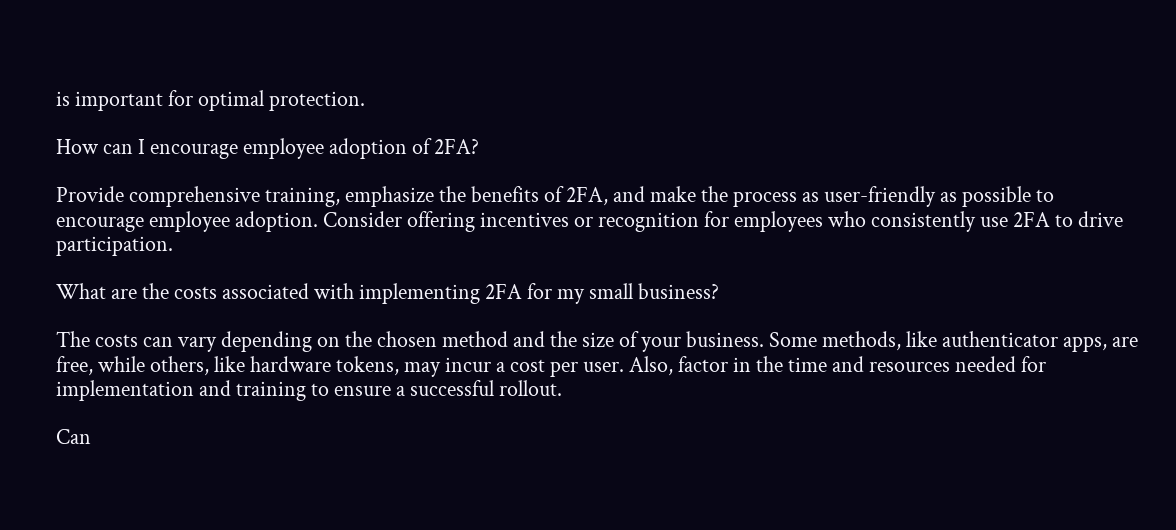is important for optimal protection.

How can I encourage employee adoption of 2FA?

Provide comprehensive training, emphasize the benefits of 2FA, and make the process as user-friendly as possible to encourage employee adoption. Consider offering incentives or recognition for employees who consistently use 2FA to drive participation.

What are the costs associated with implementing 2FA for my small business?

The costs can vary depending on the chosen method and the size of your business. Some methods, like authenticator apps, are free, while others, like hardware tokens, may incur a cost per user. Also, factor in the time and resources needed for implementation and training to ensure a successful rollout.

Can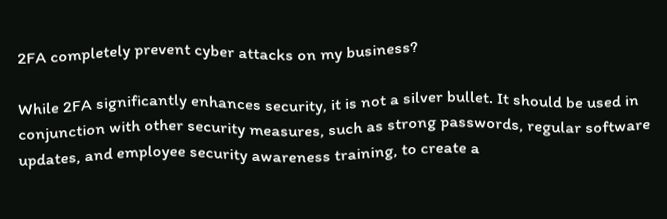2FA completely prevent cyber attacks on my business?

While 2FA significantly enhances security, it is not a silver bullet. It should be used in conjunction with other security measures, such as strong passwords, regular software updates, and employee security awareness training, to create a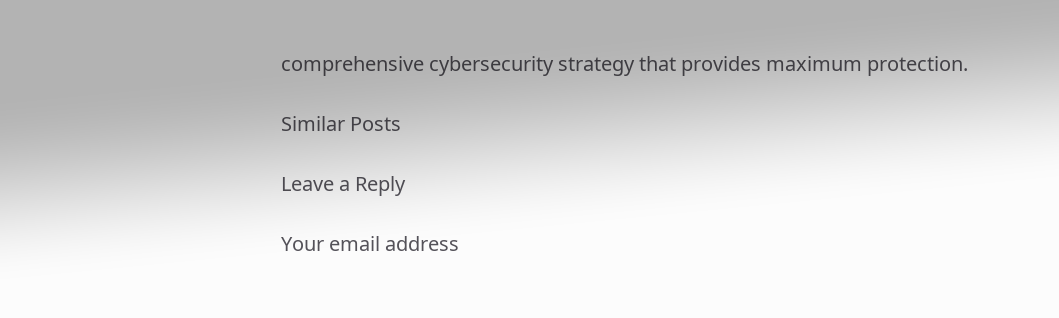comprehensive cybersecurity strategy that provides maximum protection.

Similar Posts

Leave a Reply

Your email address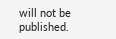will not be published.